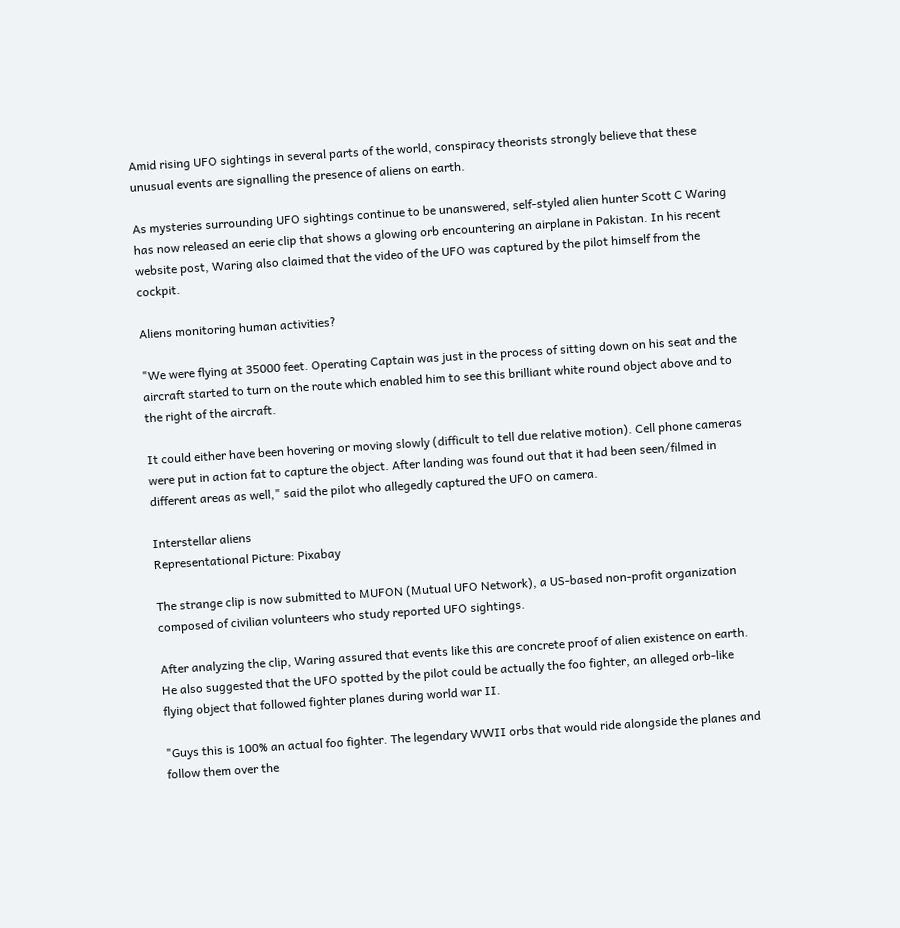Amid rising UFO sightings in several parts of the world, conspiracy theorists strongly believe that these unusual events are signalling the presence of aliens on earth.

As mysteries surrounding UFO sightings continue to be unanswered, self-styled alien hunter Scott C Waring has now released an eerie clip that shows a glowing orb encountering an airplane in Pakistan. In his recent website post, Waring also claimed that the video of the UFO was captured by the pilot himself from the cockpit.

Aliens monitoring human activities?

"We were flying at 35000 feet. Operating Captain was just in the process of sitting down on his seat and the aircraft started to turn on the route which enabled him to see this brilliant white round object above and to the right of the aircraft.

It could either have been hovering or moving slowly (difficult to tell due relative motion). Cell phone cameras were put in action fat to capture the object. After landing was found out that it had been seen/filmed in different areas as well," said the pilot who allegedly captured the UFO on camera.

Interstellar aliens
Representational Picture: Pixabay

The strange clip is now submitted to MUFON (Mutual UFO Network), a US-based non-profit organization composed of civilian volunteers who study reported UFO sightings.

After analyzing the clip, Waring assured that events like this are concrete proof of alien existence on earth. He also suggested that the UFO spotted by the pilot could be actually the foo fighter, an alleged orb-like flying object that followed fighter planes during world war II.

"Guys this is 100% an actual foo fighter. The legendary WWII orbs that would ride alongside the planes and follow them over the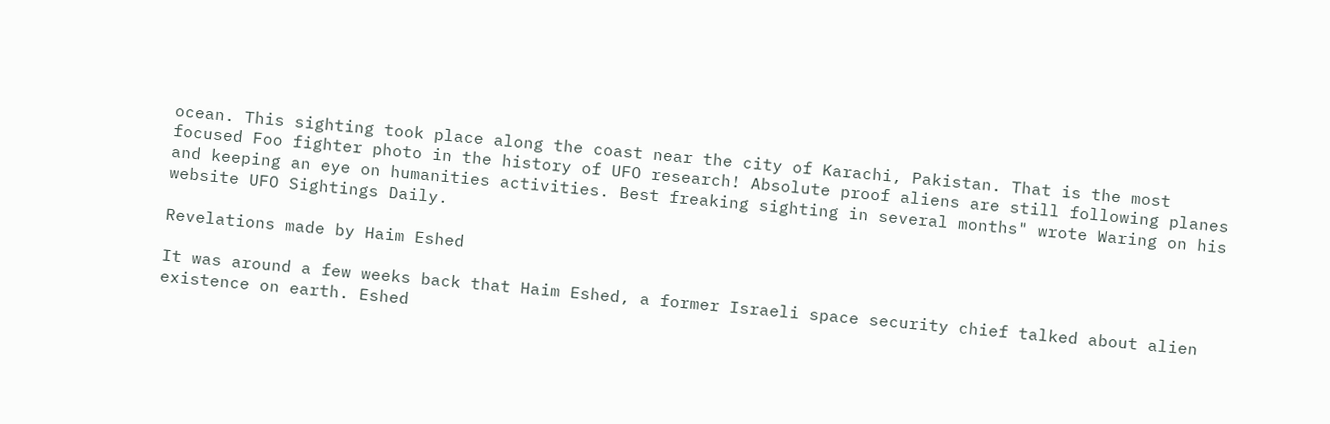ocean. This sighting took place along the coast near the city of Karachi, Pakistan. That is the most focused Foo fighter photo in the history of UFO research! Absolute proof aliens are still following planes and keeping an eye on humanities activities. Best freaking sighting in several months" wrote Waring on his website UFO Sightings Daily.

Revelations made by Haim Eshed

It was around a few weeks back that Haim Eshed, a former Israeli space security chief talked about alien existence on earth. Eshed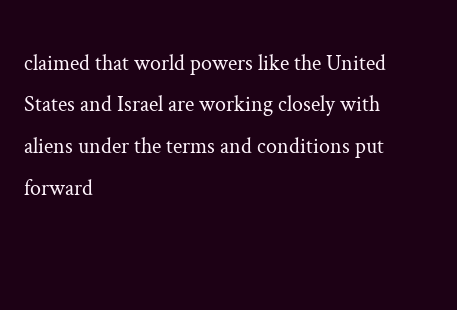claimed that world powers like the United States and Israel are working closely with aliens under the terms and conditions put forward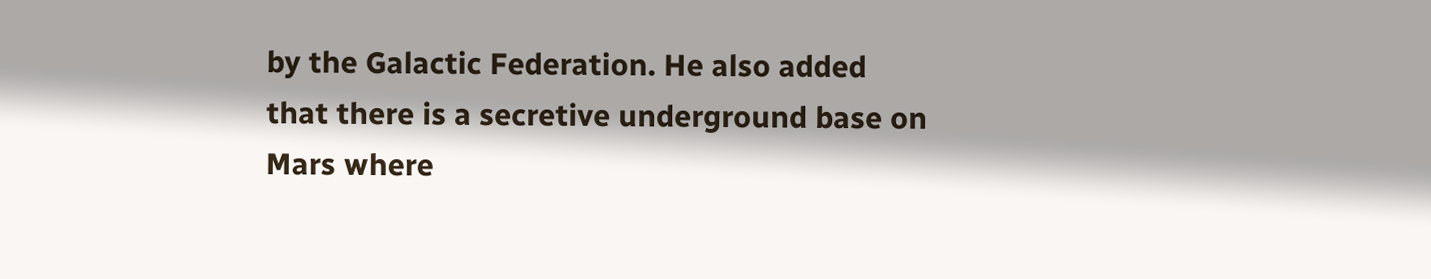by the Galactic Federation. He also added that there is a secretive underground base on Mars where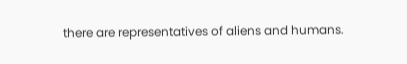there are representatives of aliens and humans.